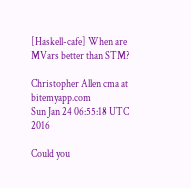[Haskell-cafe] When are MVars better than STM?

Christopher Allen cma at bitemyapp.com
Sun Jan 24 06:55:18 UTC 2016

Could you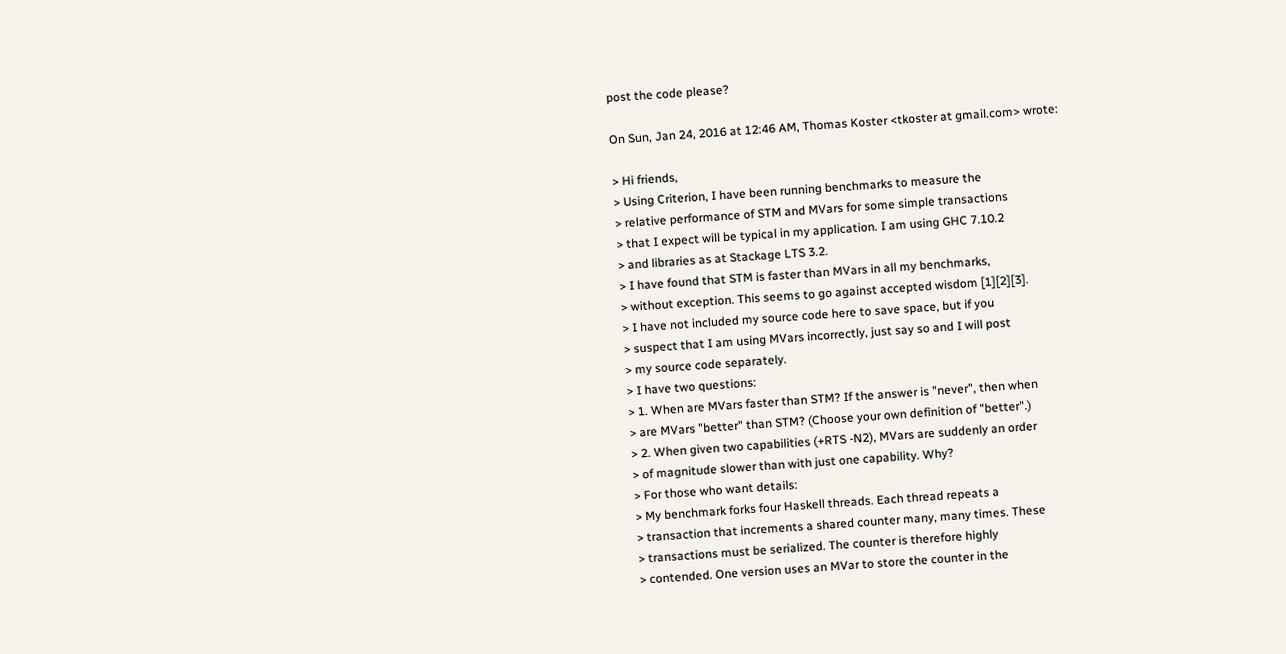post the code please?

On Sun, Jan 24, 2016 at 12:46 AM, Thomas Koster <tkoster at gmail.com> wrote:

> Hi friends,
> Using Criterion, I have been running benchmarks to measure the
> relative performance of STM and MVars for some simple transactions
> that I expect will be typical in my application. I am using GHC 7.10.2
> and libraries as at Stackage LTS 3.2.
> I have found that STM is faster than MVars in all my benchmarks,
> without exception. This seems to go against accepted wisdom [1][2][3].
> I have not included my source code here to save space, but if you
> suspect that I am using MVars incorrectly, just say so and I will post
> my source code separately.
> I have two questions:
> 1. When are MVars faster than STM? If the answer is "never", then when
> are MVars "better" than STM? (Choose your own definition of "better".)
> 2. When given two capabilities (+RTS -N2), MVars are suddenly an order
> of magnitude slower than with just one capability. Why?
> For those who want details:
> My benchmark forks four Haskell threads. Each thread repeats a
> transaction that increments a shared counter many, many times. These
> transactions must be serialized. The counter is therefore highly
> contended. One version uses an MVar to store the counter in the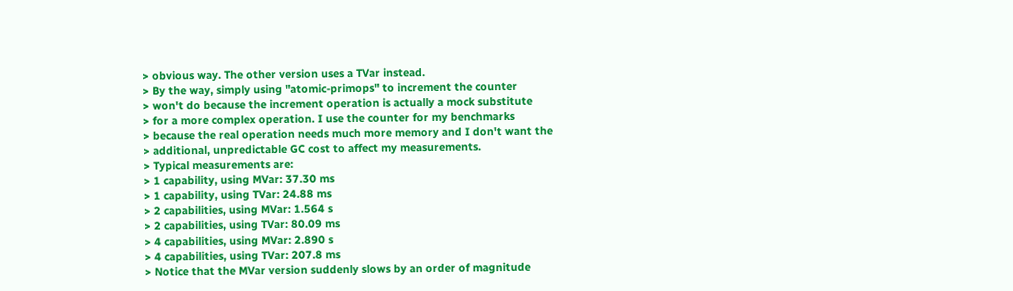> obvious way. The other version uses a TVar instead.
> By the way, simply using "atomic-primops" to increment the counter
> won't do because the increment operation is actually a mock substitute
> for a more complex operation. I use the counter for my benchmarks
> because the real operation needs much more memory and I don't want the
> additional, unpredictable GC cost to affect my measurements.
> Typical measurements are:
> 1 capability, using MVar: 37.30 ms
> 1 capability, using TVar: 24.88 ms
> 2 capabilities, using MVar: 1.564 s
> 2 capabilities, using TVar: 80.09 ms
> 4 capabilities, using MVar: 2.890 s
> 4 capabilities, using TVar: 207.8 ms
> Notice that the MVar version suddenly slows by an order of magnitude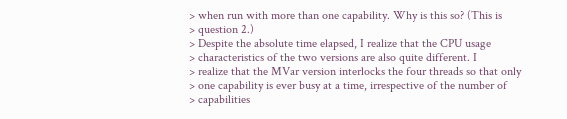> when run with more than one capability. Why is this so? (This is
> question 2.)
> Despite the absolute time elapsed, I realize that the CPU usage
> characteristics of the two versions are also quite different. I
> realize that the MVar version interlocks the four threads so that only
> one capability is ever busy at a time, irrespective of the number of
> capabilities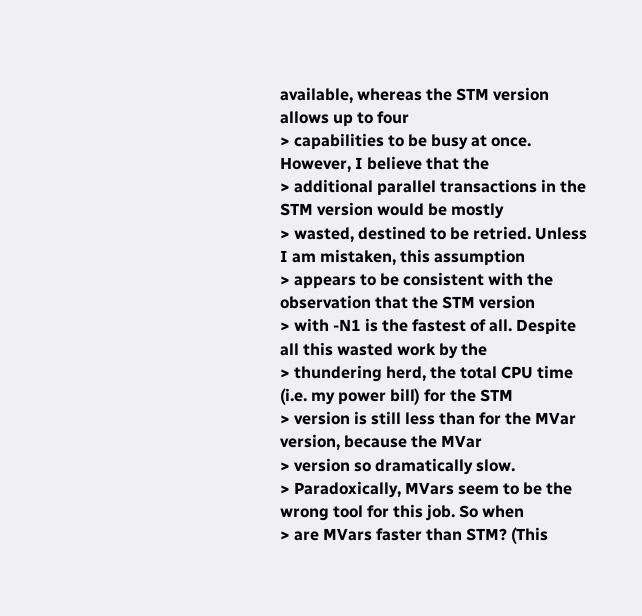available, whereas the STM version allows up to four
> capabilities to be busy at once. However, I believe that the
> additional parallel transactions in the STM version would be mostly
> wasted, destined to be retried. Unless I am mistaken, this assumption
> appears to be consistent with the observation that the STM version
> with -N1 is the fastest of all. Despite all this wasted work by the
> thundering herd, the total CPU time (i.e. my power bill) for the STM
> version is still less than for the MVar version, because the MVar
> version so dramatically slow.
> Paradoxically, MVars seem to be the wrong tool for this job. So when
> are MVars faster than STM? (This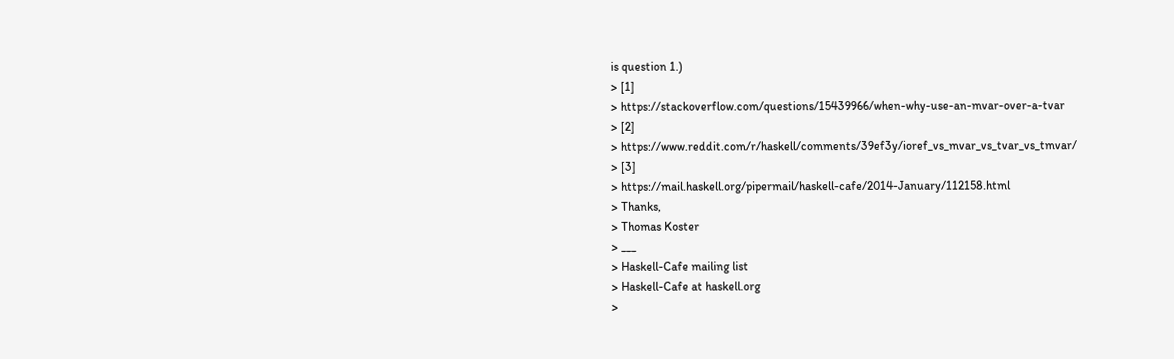is question 1.)
> [1]
> https://stackoverflow.com/questions/15439966/when-why-use-an-mvar-over-a-tvar
> [2]
> https://www.reddit.com/r/haskell/comments/39ef3y/ioref_vs_mvar_vs_tvar_vs_tmvar/
> [3]
> https://mail.haskell.org/pipermail/haskell-cafe/2014-January/112158.html
> Thanks,
> Thomas Koster
> ___
> Haskell-Cafe mailing list
> Haskell-Cafe at haskell.org
>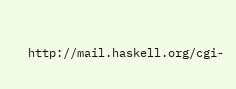http://mail.haskell.org/cgi-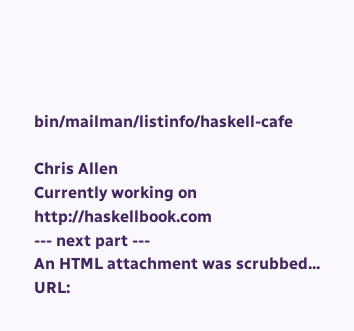bin/mailman/listinfo/haskell-cafe

Chris Allen
Currently working on http://haskellbook.com
--- next part ---
An HTML attachment was scrubbed...
URL: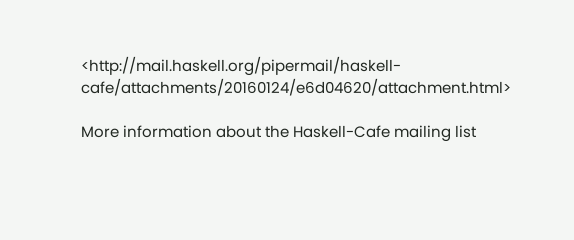<http://mail.haskell.org/pipermail/haskell-cafe/attachments/20160124/e6d04620/attachment.html>

More information about the Haskell-Cafe mailing list